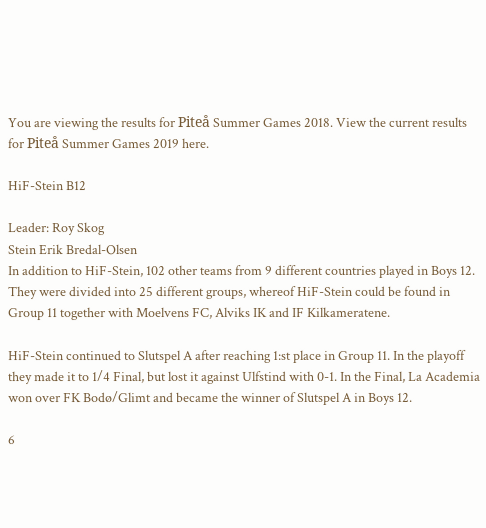You are viewing the results for Piteå Summer Games 2018. View the current results for Piteå Summer Games 2019 here.

HiF-Stein B12

Leader: Roy Skog
Stein Erik Bredal-Olsen
In addition to HiF-Stein, 102 other teams from 9 different countries played in Boys 12. They were divided into 25 different groups, whereof HiF-Stein could be found in Group 11 together with Moelvens FC, Alviks IK and IF Kilkameratene.

HiF-Stein continued to Slutspel A after reaching 1:st place in Group 11. In the playoff they made it to 1/4 Final, but lost it against Ulfstind with 0-1. In the Final, La Academia won over FK Bodø/Glimt and became the winner of Slutspel A in Boys 12.

6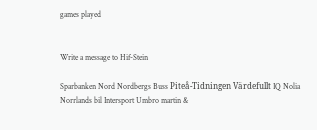games played


Write a message to Hif-Stein

Sparbanken Nord Nordbergs Buss Piteå-Tidningen Värdefullt IQ Nolia Norrlands bil Intersport Umbro martin &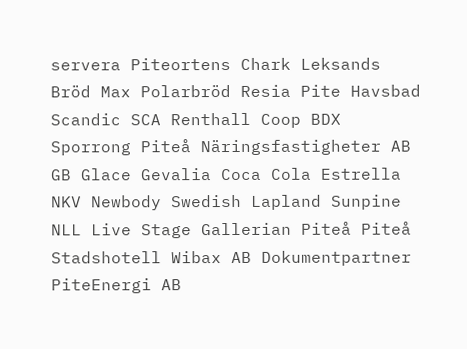servera Piteortens Chark Leksands Bröd Max Polarbröd Resia Pite Havsbad Scandic SCA Renthall Coop BDX Sporrong Piteå Näringsfastigheter AB GB Glace Gevalia Coca Cola Estrella NKV Newbody Swedish Lapland Sunpine NLL Live Stage Gallerian Piteå Piteå Stadshotell Wibax AB Dokumentpartner PiteEnergi AB